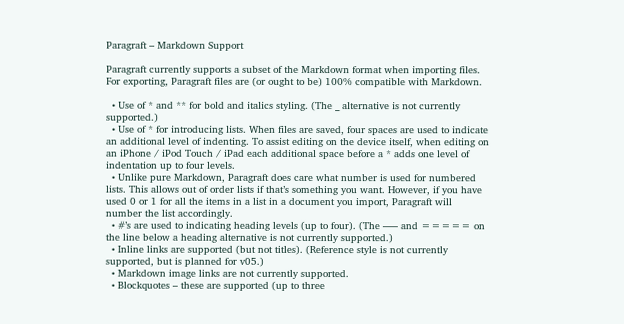Paragraft – Markdown Support

Paragraft currently supports a subset of the Markdown format when importing files. For exporting, Paragraft files are (or ought to be) 100% compatible with Markdown.

  • Use of * and ** for bold and italics styling. (The _ alternative is not currently supported.)
  • Use of * for introducing lists. When files are saved, four spaces are used to indicate an additional level of indenting. To assist editing on the device itself, when editing on an iPhone / iPod Touch / iPad each additional space before a * adds one level of indentation up to four levels.
  • Unlike pure Markdown, Paragraft does care what number is used for numbered lists. This allows out of order lists if that’s something you want. However, if you have used 0 or 1 for all the items in a list in a document you import, Paragraft will number the list accordingly.
  • #’s are used to indicating heading levels (up to four). (The —– and ===== on the line below a heading alternative is not currently supported.)
  • Inline links are supported (but not titles). (Reference style is not currently supported, but is planned for v05.)
  • Markdown image links are not currently supported.
  • Blockquotes – these are supported (up to three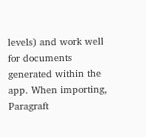levels) and work well for documents generated within the app. When importing, Paragraft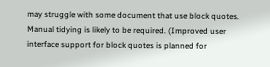may struggle with some document that use block quotes. Manual tidying is likely to be required. (Improved user interface support for block quotes is planned for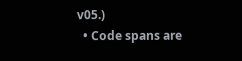v05.)
  • Code spans are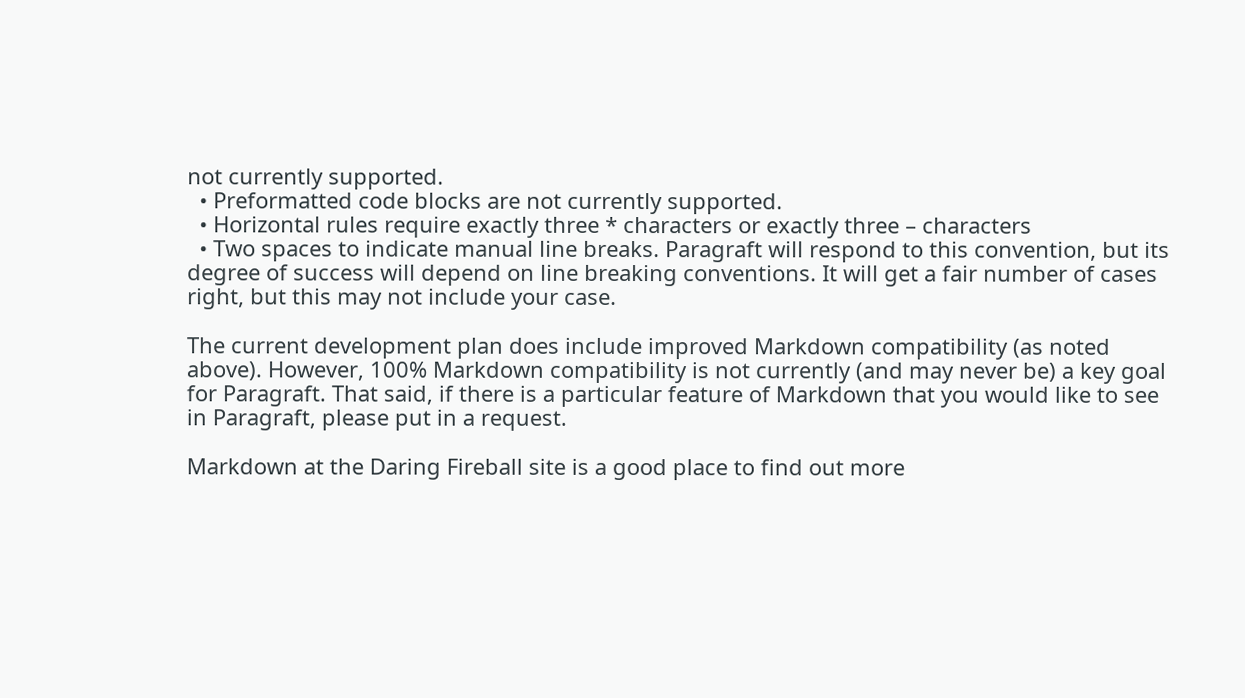not currently supported.
  • Preformatted code blocks are not currently supported.
  • Horizontal rules require exactly three * characters or exactly three – characters
  • Two spaces to indicate manual line breaks. Paragraft will respond to this convention, but its degree of success will depend on line breaking conventions. It will get a fair number of cases right, but this may not include your case.

The current development plan does include improved Markdown compatibility (as noted above). However, 100% Markdown compatibility is not currently (and may never be) a key goal for Paragraft. That said, if there is a particular feature of Markdown that you would like to see in Paragraft, please put in a request.

Markdown at the Daring Fireball site is a good place to find out more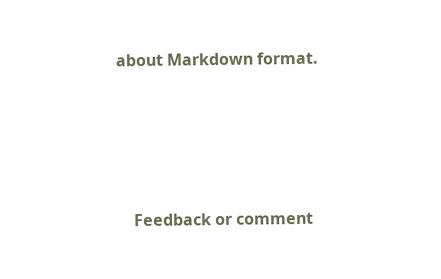about Markdown format.




    Feedback or comment